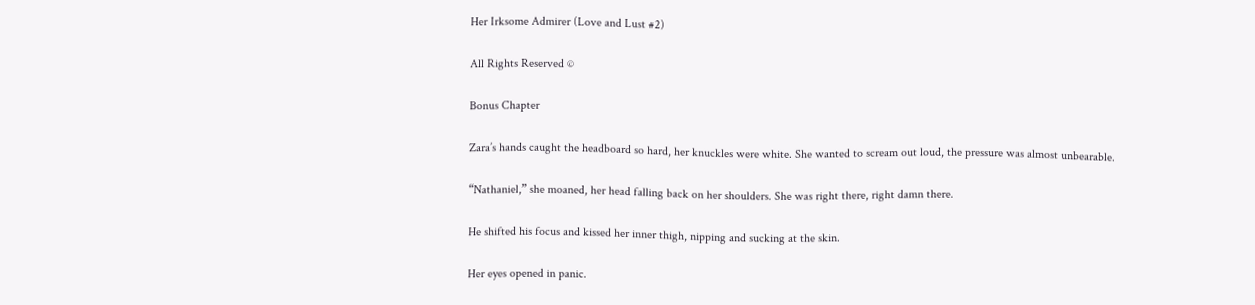Her Irksome Admirer (Love and Lust #2)

All Rights Reserved ©

Bonus Chapter

Zara’s hands caught the headboard so hard, her knuckles were white. She wanted to scream out loud, the pressure was almost unbearable.

“Nathaniel,” she moaned, her head falling back on her shoulders. She was right there, right damn there.

He shifted his focus and kissed her inner thigh, nipping and sucking at the skin.

Her eyes opened in panic.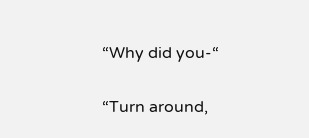“Why did you-“

“Turn around,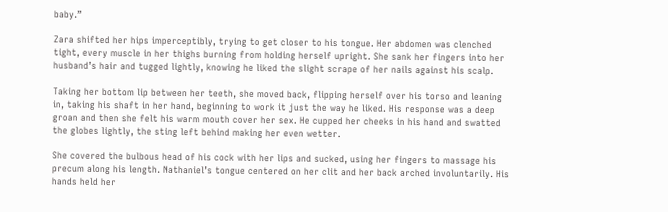baby.”

Zara shifted her hips imperceptibly, trying to get closer to his tongue. Her abdomen was clenched tight, every muscle in her thighs burning from holding herself upright. She sank her fingers into her husband’s hair and tugged lightly, knowing he liked the slight scrape of her nails against his scalp.

Taking her bottom lip between her teeth, she moved back, flipping herself over his torso and leaning in, taking his shaft in her hand, beginning to work it just the way he liked. His response was a deep groan and then she felt his warm mouth cover her sex. He cupped her cheeks in his hand and swatted the globes lightly, the sting left behind making her even wetter.

She covered the bulbous head of his cock with her lips and sucked, using her fingers to massage his precum along his length. Nathaniel’s tongue centered on her clit and her back arched involuntarily. His hands held her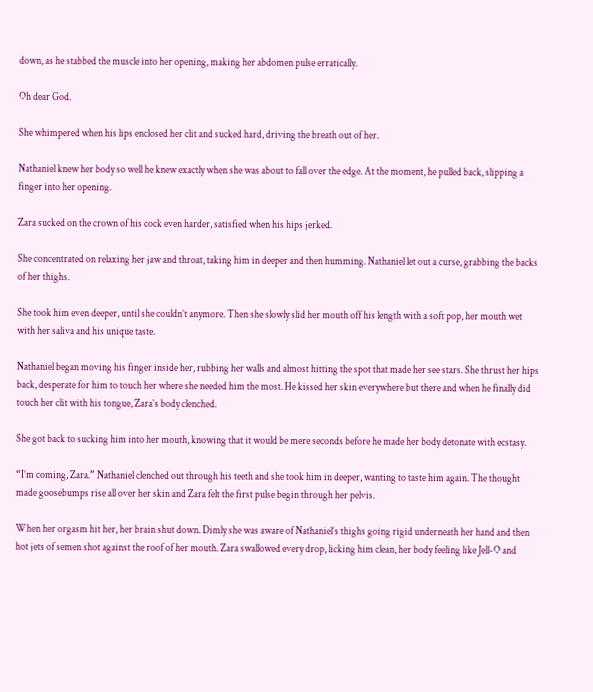down, as he stabbed the muscle into her opening, making her abdomen pulse erratically.

Oh dear God.

She whimpered when his lips enclosed her clit and sucked hard, driving the breath out of her.

Nathaniel knew her body so well he knew exactly when she was about to fall over the edge. At the moment, he pulled back, slipping a finger into her opening.

Zara sucked on the crown of his cock even harder, satisfied when his hips jerked.

She concentrated on relaxing her jaw and throat, taking him in deeper and then humming. Nathaniel let out a curse, grabbing the backs of her thighs.

She took him even deeper, until she couldn’t anymore. Then she slowly slid her mouth off his length with a soft pop, her mouth wet with her saliva and his unique taste.

Nathaniel began moving his finger inside her, rubbing her walls and almost hitting the spot that made her see stars. She thrust her hips back, desperate for him to touch her where she needed him the most. He kissed her skin everywhere but there and when he finally did touch her clit with his tongue, Zara’s body clenched.

She got back to sucking him into her mouth, knowing that it would be mere seconds before he made her body detonate with ecstasy.

“I’m coming, Zara.” Nathaniel clenched out through his teeth and she took him in deeper, wanting to taste him again. The thought made goosebumps rise all over her skin and Zara felt the first pulse begin through her pelvis.

When her orgasm hit her, her brain shut down. Dimly she was aware of Nathaniel’s thighs going rigid underneath her hand and then hot jets of semen shot against the roof of her mouth. Zara swallowed every drop, licking him clean, her body feeling like Jell-O and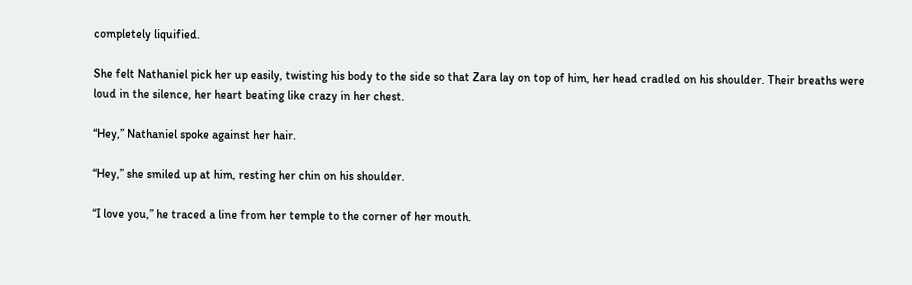completely liquified.

She felt Nathaniel pick her up easily, twisting his body to the side so that Zara lay on top of him, her head cradled on his shoulder. Their breaths were loud in the silence, her heart beating like crazy in her chest.

“Hey,” Nathaniel spoke against her hair.

“Hey,” she smiled up at him, resting her chin on his shoulder.

“I love you,” he traced a line from her temple to the corner of her mouth.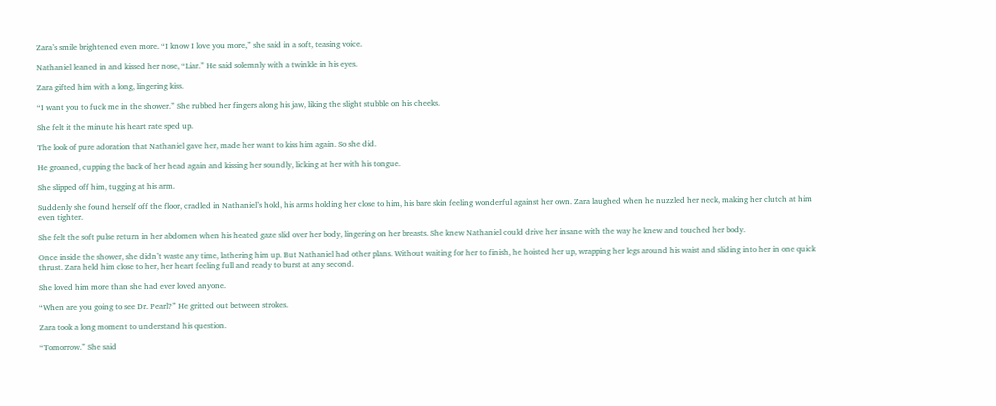Zara’s smile brightened even more. “I know I love you more,” she said in a soft, teasing voice.

Nathaniel leaned in and kissed her nose, “Liar.” He said solemnly with a twinkle in his eyes.

Zara gifted him with a long, lingering kiss.

“I want you to fuck me in the shower.” She rubbed her fingers along his jaw, liking the slight stubble on his cheeks.

She felt it the minute his heart rate sped up.

The look of pure adoration that Nathaniel gave her, made her want to kiss him again. So she did.

He groaned, cupping the back of her head again and kissing her soundly, licking at her with his tongue.

She slipped off him, tugging at his arm.

Suddenly she found herself off the floor, cradled in Nathaniel’s hold, his arms holding her close to him, his bare skin feeling wonderful against her own. Zara laughed when he nuzzled her neck, making her clutch at him even tighter.

She felt the soft pulse return in her abdomen when his heated gaze slid over her body, lingering on her breasts. She knew Nathaniel could drive her insane with the way he knew and touched her body.

Once inside the shower, she didn’t waste any time, lathering him up. But Nathaniel had other plans. Without waiting for her to finish, he hoisted her up, wrapping her legs around his waist and sliding into her in one quick thrust. Zara held him close to her, her heart feeling full and ready to burst at any second.

She loved him more than she had ever loved anyone.

“When are you going to see Dr. Pearl?” He gritted out between strokes.

Zara took a long moment to understand his question.

“Tomorrow.” She said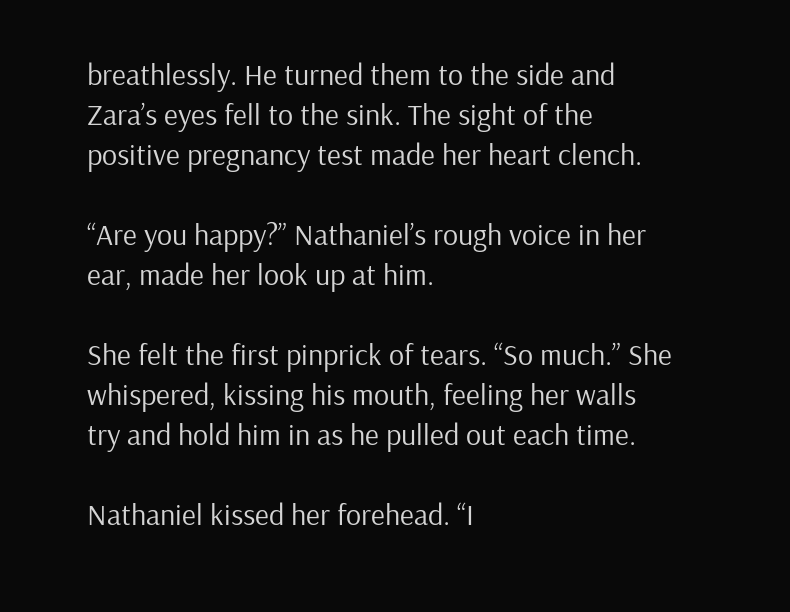breathlessly. He turned them to the side and Zara’s eyes fell to the sink. The sight of the positive pregnancy test made her heart clench.

“Are you happy?” Nathaniel’s rough voice in her ear, made her look up at him.

She felt the first pinprick of tears. “So much.” She whispered, kissing his mouth, feeling her walls try and hold him in as he pulled out each time.

Nathaniel kissed her forehead. “I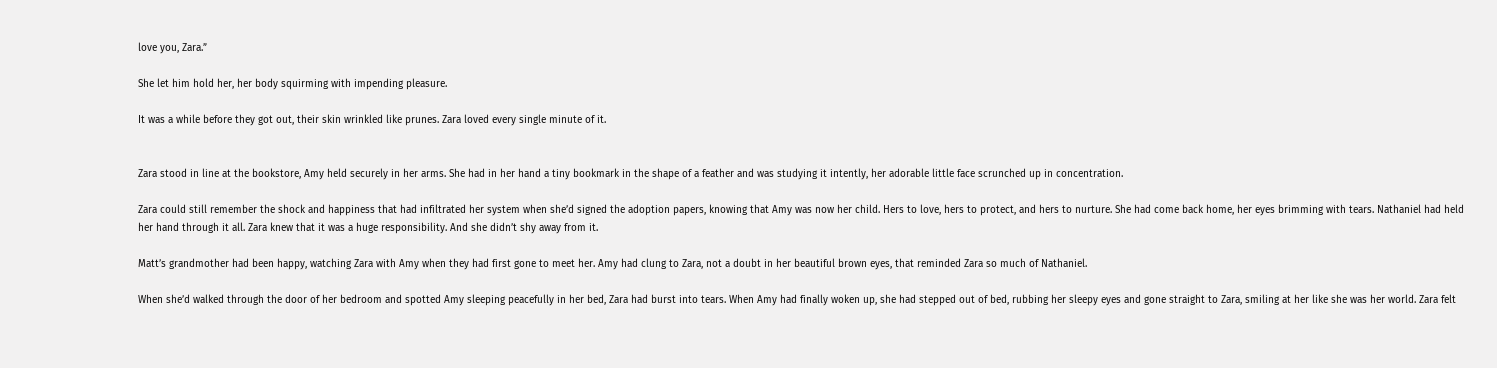love you, Zara.”

She let him hold her, her body squirming with impending pleasure.

It was a while before they got out, their skin wrinkled like prunes. Zara loved every single minute of it.


Zara stood in line at the bookstore, Amy held securely in her arms. She had in her hand a tiny bookmark in the shape of a feather and was studying it intently, her adorable little face scrunched up in concentration.

Zara could still remember the shock and happiness that had infiltrated her system when she’d signed the adoption papers, knowing that Amy was now her child. Hers to love, hers to protect, and hers to nurture. She had come back home, her eyes brimming with tears. Nathaniel had held her hand through it all. Zara knew that it was a huge responsibility. And she didn’t shy away from it.

Matt’s grandmother had been happy, watching Zara with Amy when they had first gone to meet her. Amy had clung to Zara, not a doubt in her beautiful brown eyes, that reminded Zara so much of Nathaniel.

When she’d walked through the door of her bedroom and spotted Amy sleeping peacefully in her bed, Zara had burst into tears. When Amy had finally woken up, she had stepped out of bed, rubbing her sleepy eyes and gone straight to Zara, smiling at her like she was her world. Zara felt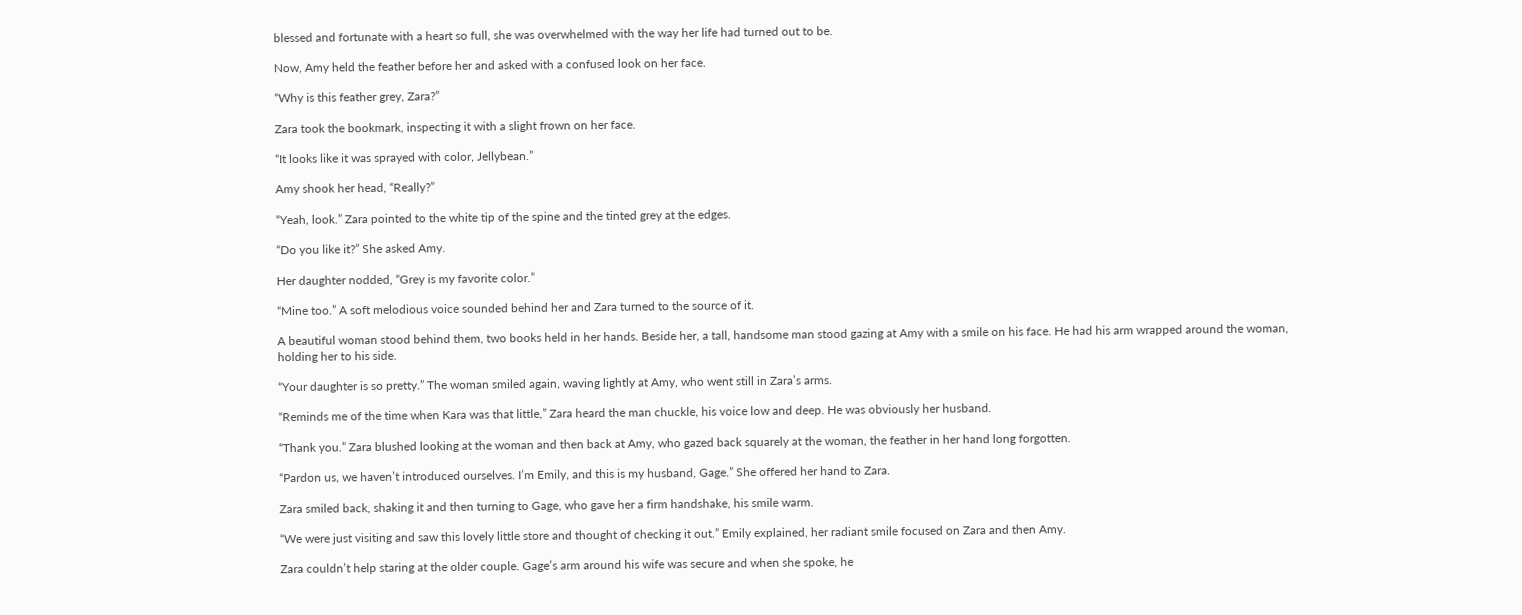blessed and fortunate with a heart so full, she was overwhelmed with the way her life had turned out to be.

Now, Amy held the feather before her and asked with a confused look on her face.

“Why is this feather grey, Zara?”

Zara took the bookmark, inspecting it with a slight frown on her face.

“It looks like it was sprayed with color, Jellybean.”

Amy shook her head, “Really?”

“Yeah, look.” Zara pointed to the white tip of the spine and the tinted grey at the edges.

“Do you like it?” She asked Amy.

Her daughter nodded, “Grey is my favorite color.”

“Mine too.” A soft melodious voice sounded behind her and Zara turned to the source of it.

A beautiful woman stood behind them, two books held in her hands. Beside her, a tall, handsome man stood gazing at Amy with a smile on his face. He had his arm wrapped around the woman, holding her to his side.

“Your daughter is so pretty.” The woman smiled again, waving lightly at Amy, who went still in Zara’s arms.

“Reminds me of the time when Kara was that little,” Zara heard the man chuckle, his voice low and deep. He was obviously her husband.

“Thank you.” Zara blushed looking at the woman and then back at Amy, who gazed back squarely at the woman, the feather in her hand long forgotten.

“Pardon us, we haven’t introduced ourselves. I’m Emily, and this is my husband, Gage.” She offered her hand to Zara.

Zara smiled back, shaking it and then turning to Gage, who gave her a firm handshake, his smile warm.

“We were just visiting and saw this lovely little store and thought of checking it out.” Emily explained, her radiant smile focused on Zara and then Amy.

Zara couldn’t help staring at the older couple. Gage’s arm around his wife was secure and when she spoke, he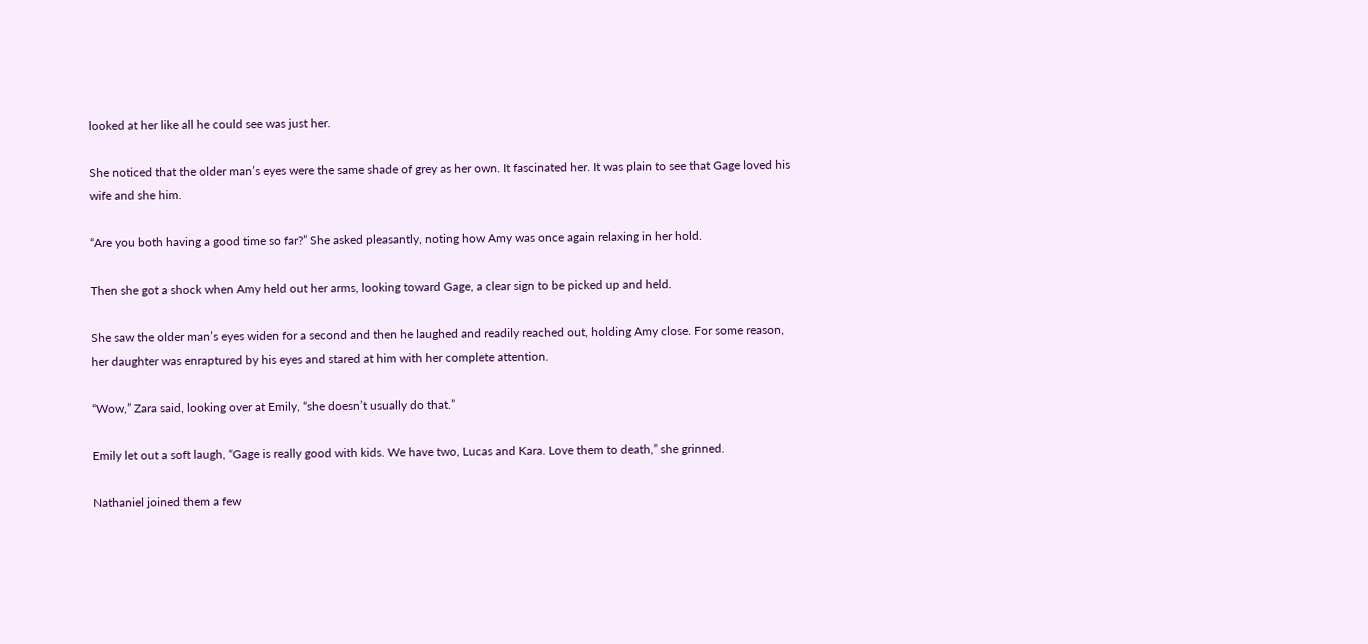looked at her like all he could see was just her.

She noticed that the older man’s eyes were the same shade of grey as her own. It fascinated her. It was plain to see that Gage loved his wife and she him.

“Are you both having a good time so far?” She asked pleasantly, noting how Amy was once again relaxing in her hold.

Then she got a shock when Amy held out her arms, looking toward Gage, a clear sign to be picked up and held.

She saw the older man’s eyes widen for a second and then he laughed and readily reached out, holding Amy close. For some reason, her daughter was enraptured by his eyes and stared at him with her complete attention.

“Wow,” Zara said, looking over at Emily, “she doesn’t usually do that.”

Emily let out a soft laugh, “Gage is really good with kids. We have two, Lucas and Kara. Love them to death,” she grinned.

Nathaniel joined them a few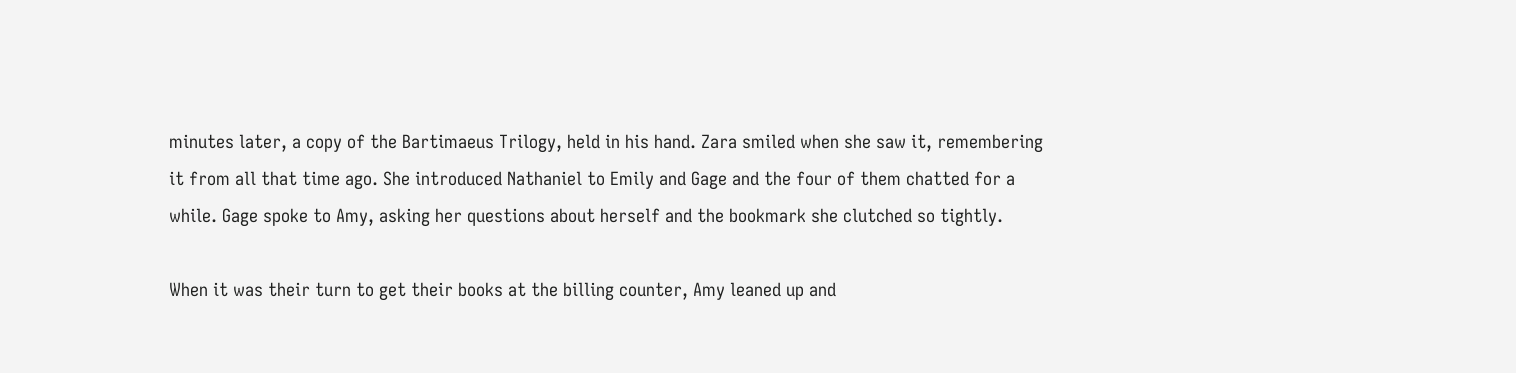minutes later, a copy of the Bartimaeus Trilogy, held in his hand. Zara smiled when she saw it, remembering it from all that time ago. She introduced Nathaniel to Emily and Gage and the four of them chatted for a while. Gage spoke to Amy, asking her questions about herself and the bookmark she clutched so tightly.

When it was their turn to get their books at the billing counter, Amy leaned up and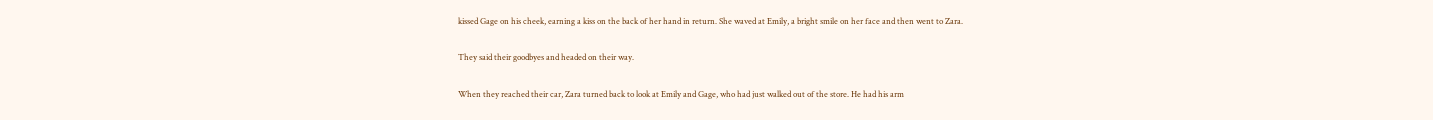kissed Gage on his cheek, earning a kiss on the back of her hand in return. She waved at Emily, a bright smile on her face and then went to Zara.

They said their goodbyes and headed on their way.

When they reached their car, Zara turned back to look at Emily and Gage, who had just walked out of the store. He had his arm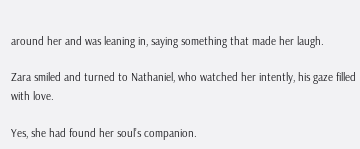around her and was leaning in, saying something that made her laugh.

Zara smiled and turned to Nathaniel, who watched her intently, his gaze filled with love.

Yes, she had found her soul’s companion.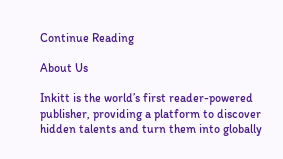Continue Reading

About Us

Inkitt is the world’s first reader-powered publisher, providing a platform to discover hidden talents and turn them into globally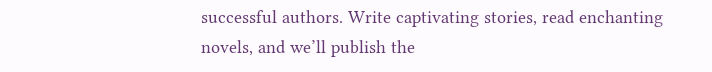successful authors. Write captivating stories, read enchanting novels, and we’ll publish the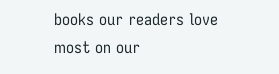books our readers love most on our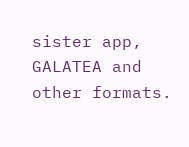sister app, GALATEA and other formats.